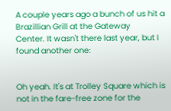A couple years ago a bunch of us hit a Brazillian Grill at the Gateway
Center. It wasn't there last year, but I found another one:


Oh yeah. It's at Trolley Square which is not in the fare-free zone for the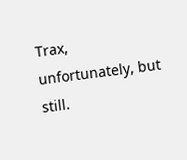Trax, unfortunately, but still.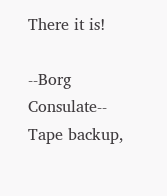There it is!

--Borg Consulate--
Tape backup,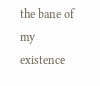the bane of my existence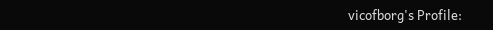vicofborg's Profile: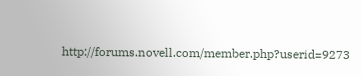http://forums.novell.com/member.php?userid=9273